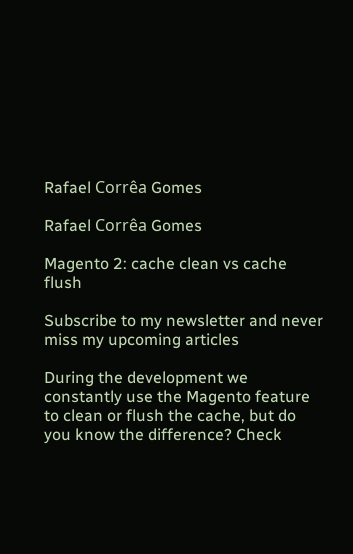Rafael Corrêa Gomes

Rafael Corrêa Gomes

Magento 2: cache clean vs cache flush

Subscribe to my newsletter and never miss my upcoming articles

During the development we constantly use the Magento feature to clean or flush the cache, but do you know the difference? Check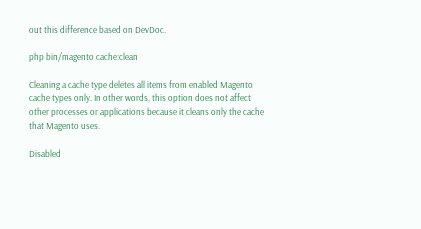out this difference based on DevDoc.

php bin/magento cache:clean

Cleaning a cache type deletes all items from enabled Magento cache types only. In other words, this option does not affect other processes or applications because it cleans only the cache that Magento uses.

Disabled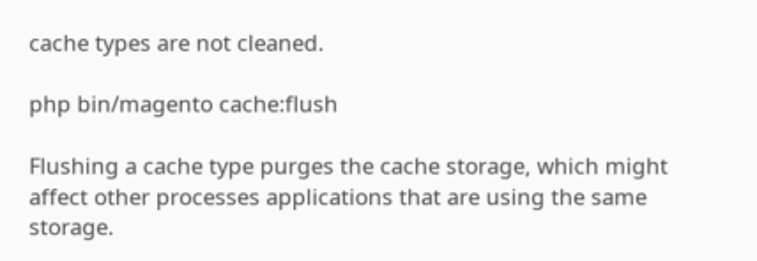cache types are not cleaned.

php bin/magento cache:flush

Flushing a cache type purges the cache storage, which might affect other processes applications that are using the same storage.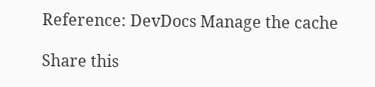Reference: DevDocs Manage the cache

Share this